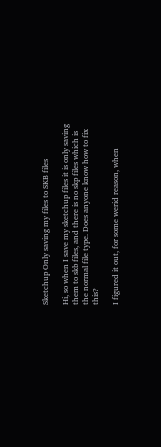Sketchup Only saving my files to SKB files

Hi, so when I save my sketchup files it is only saving them to skb files, and there is no skp files which is the normal file type. Does anyone know how to fix this?

I figured it out, for some werid reason, when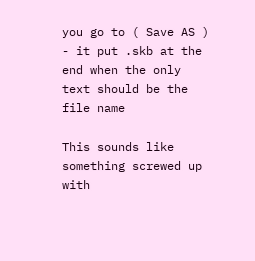you go to ( Save AS ) - it put .skb at the end when the only text should be the file name

This sounds like something screwed up with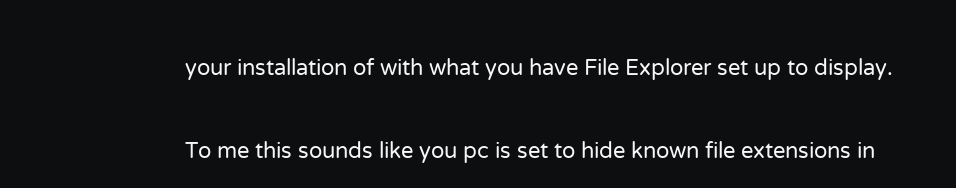your installation of with what you have File Explorer set up to display.

To me this sounds like you pc is set to hide known file extensions in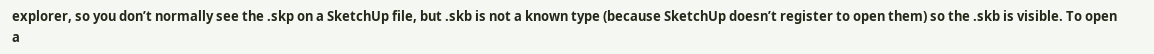explorer, so you don’t normally see the .skp on a SketchUp file, but .skb is not a known type (because SketchUp doesn’t register to open them) so the .skb is visible. To open a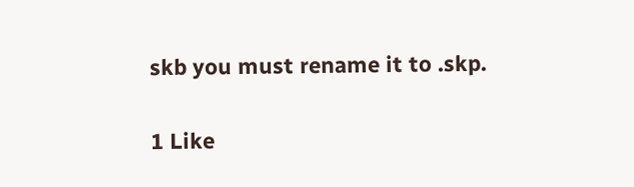skb you must rename it to .skp.

1 Like